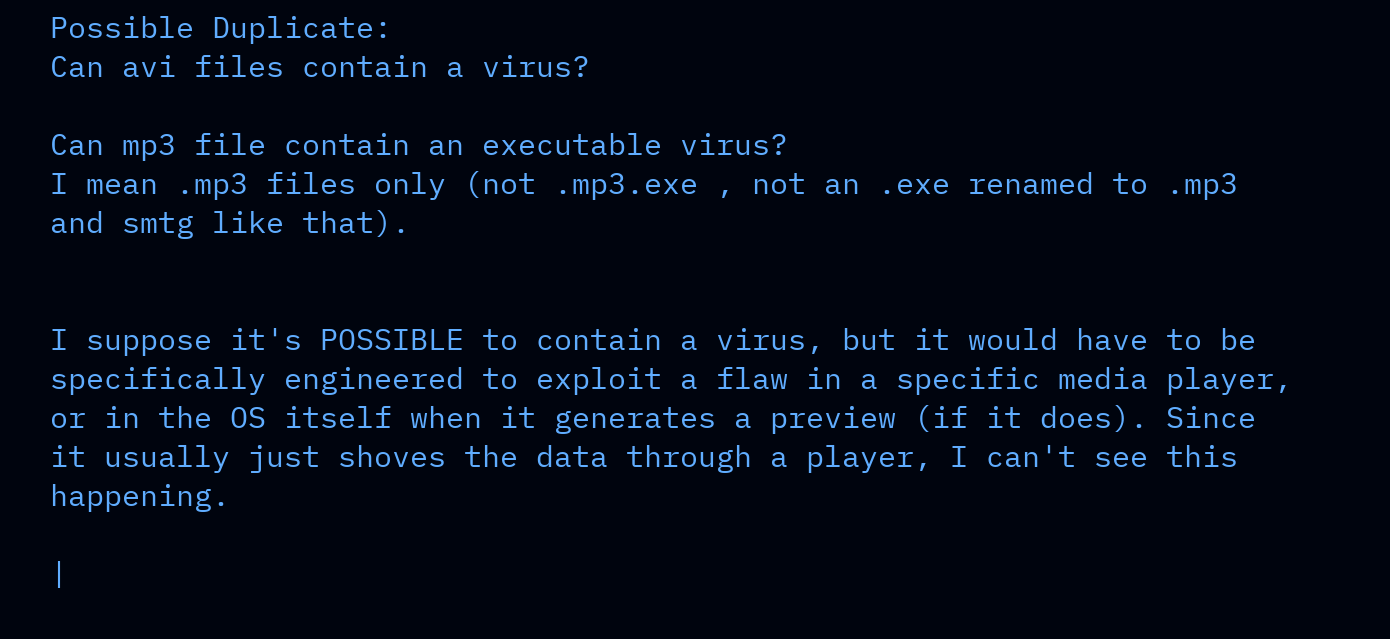Possible Duplicate:
Can avi files contain a virus?

Can mp3 file contain an executable virus?
I mean .mp3 files only (not .mp3.exe , not an .exe renamed to .mp3 and smtg like that).


I suppose it's POSSIBLE to contain a virus, but it would have to be specifically engineered to exploit a flaw in a specific media player, or in the OS itself when it generates a preview (if it does). Since it usually just shoves the data through a player, I can't see this happening.

|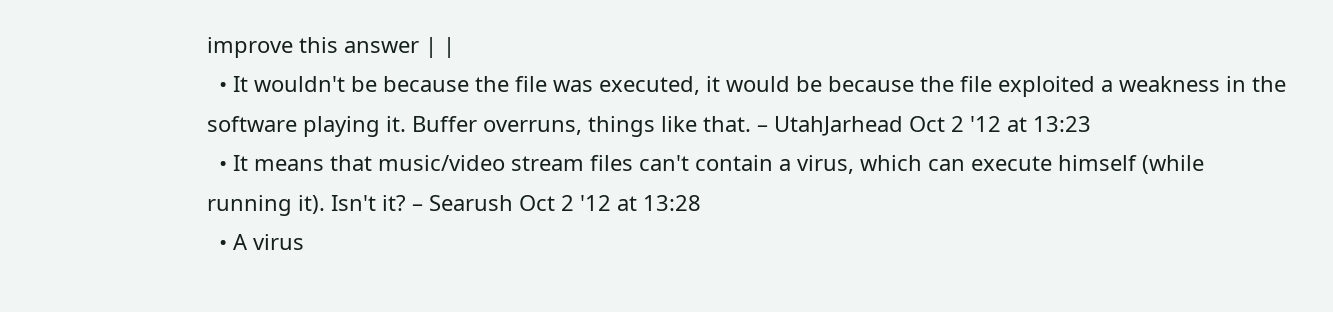improve this answer | |
  • It wouldn't be because the file was executed, it would be because the file exploited a weakness in the software playing it. Buffer overruns, things like that. – UtahJarhead Oct 2 '12 at 13:23
  • It means that music/video stream files can't contain a virus, which can execute himself (while running it). Isn't it? – Searush Oct 2 '12 at 13:28
  • A virus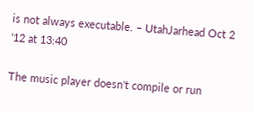is not always executable. – UtahJarhead Oct 2 '12 at 13:40

The music player doesn't compile or run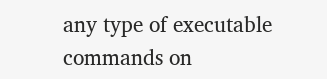any type of executable commands on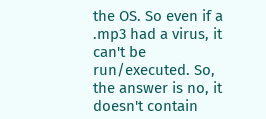the OS. So even if a .mp3 had a virus, it can't be run/executed. So, the answer is no, it doesn't contain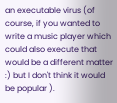an executable virus (of course, if you wanted to write a music player which could also execute that would be a different matter :) but I don't think it would be popular ).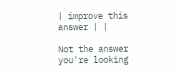| improve this answer | |

Not the answer you're looking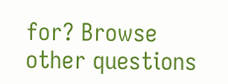for? Browse other questions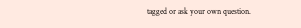tagged or ask your own question.